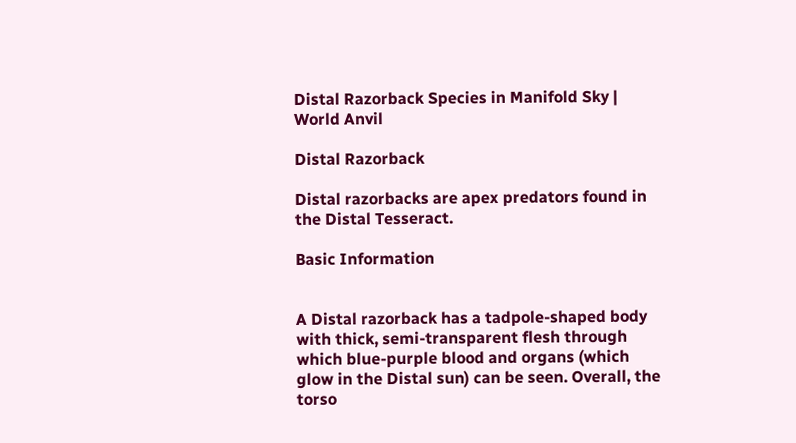Distal Razorback Species in Manifold Sky | World Anvil

Distal Razorback

Distal razorbacks are apex predators found in the Distal Tesseract.

Basic Information


A Distal razorback has a tadpole-shaped body with thick, semi-transparent flesh through which blue-purple blood and organs (which glow in the Distal sun) can be seen. Overall, the torso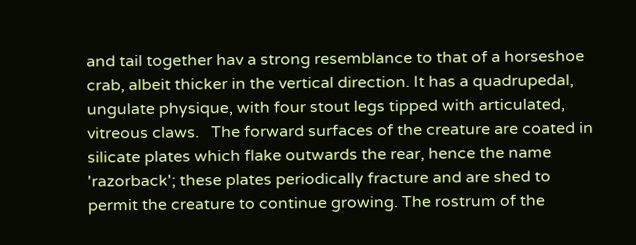and tail together hav a strong resemblance to that of a horseshoe crab, albeit thicker in the vertical direction. It has a quadrupedal, ungulate physique, with four stout legs tipped with articulated, vitreous claws.   The forward surfaces of the creature are coated in silicate plates which flake outwards the rear, hence the name 'razorback'; these plates periodically fracture and are shed to permit the creature to continue growing. The rostrum of the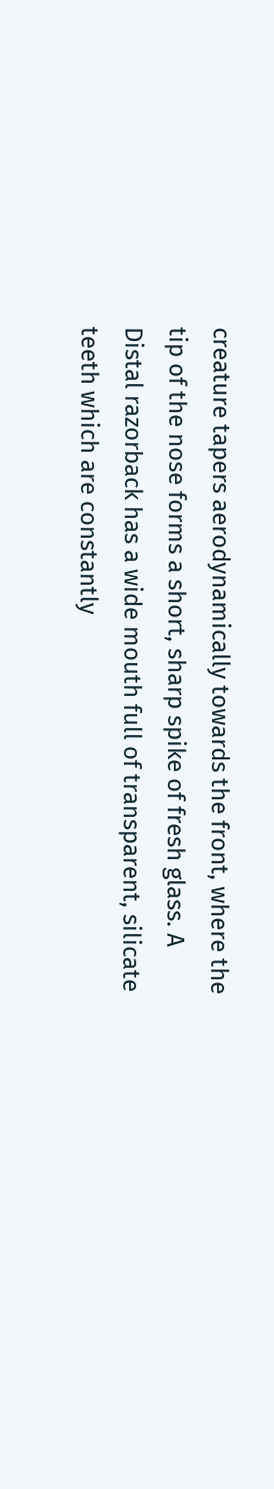creature tapers aerodynamically towards the front, where the tip of the nose forms a short, sharp spike of fresh glass. A Distal razorback has a wide mouth full of transparent, silicate teeth which are constantly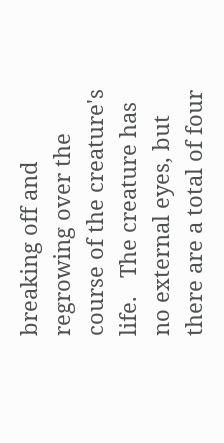breaking off and regrowing over the course of the creature's life.   The creature has no external eyes, but there are a total of four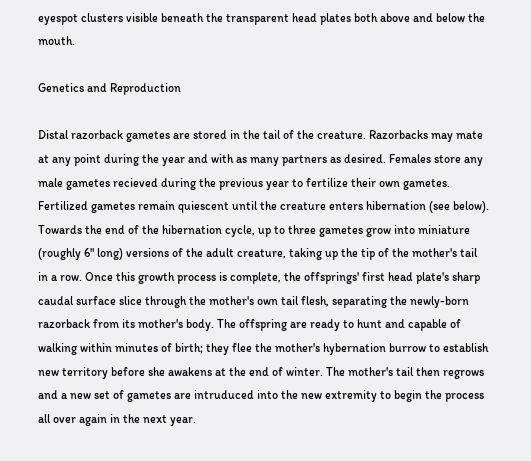eyespot clusters visible beneath the transparent head plates both above and below the mouth.

Genetics and Reproduction

Distal razorback gametes are stored in the tail of the creature. Razorbacks may mate at any point during the year and with as many partners as desired. Females store any male gametes recieved during the previous year to fertilize their own gametes. Fertilized gametes remain quiescent until the creature enters hibernation (see below). Towards the end of the hibernation cycle, up to three gametes grow into miniature (roughly 6" long) versions of the adult creature, taking up the tip of the mother's tail in a row. Once this growth process is complete, the offsprings' first head plate's sharp caudal surface slice through the mother's own tail flesh, separating the newly-born razorback from its mother's body. The offspring are ready to hunt and capable of walking within minutes of birth; they flee the mother's hybernation burrow to establish new territory before she awakens at the end of winter. The mother's tail then regrows and a new set of gametes are intruduced into the new extremity to begin the process all over again in the next year.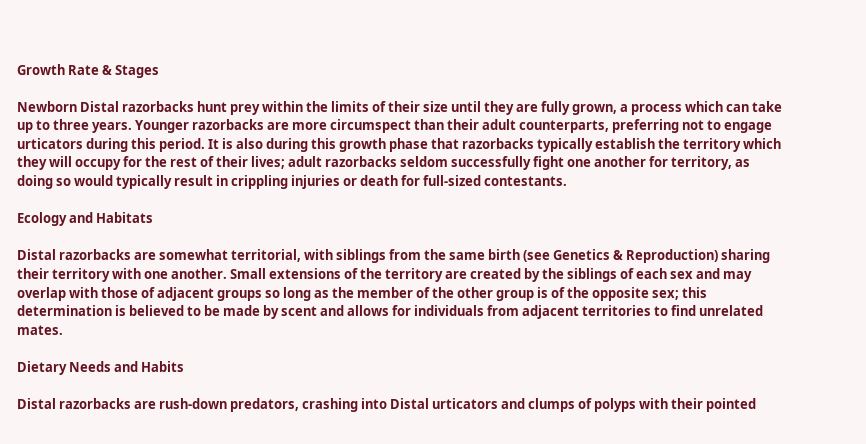Growth Rate & Stages

Newborn Distal razorbacks hunt prey within the limits of their size until they are fully grown, a process which can take up to three years. Younger razorbacks are more circumspect than their adult counterparts, preferring not to engage urticators during this period. It is also during this growth phase that razorbacks typically establish the territory which they will occupy for the rest of their lives; adult razorbacks seldom successfully fight one another for territory, as doing so would typically result in crippling injuries or death for full-sized contestants.

Ecology and Habitats

Distal razorbacks are somewhat territorial, with siblings from the same birth (see Genetics & Reproduction) sharing their territory with one another. Small extensions of the territory are created by the siblings of each sex and may overlap with those of adjacent groups so long as the member of the other group is of the opposite sex; this determination is believed to be made by scent and allows for individuals from adjacent territories to find unrelated mates.

Dietary Needs and Habits

Distal razorbacks are rush-down predators, crashing into Distal urticators and clumps of polyps with their pointed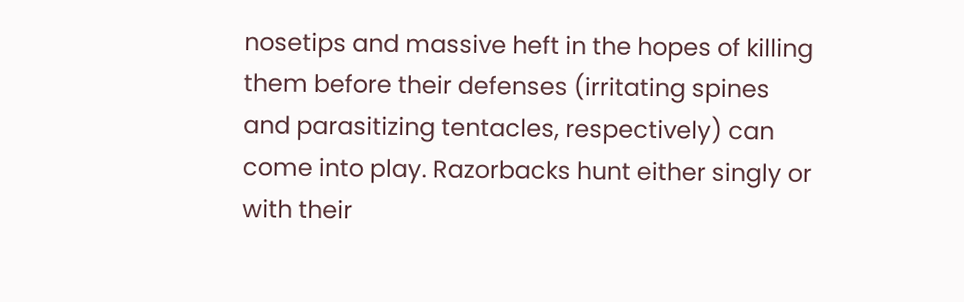nosetips and massive heft in the hopes of killing them before their defenses (irritating spines and parasitizing tentacles, respectively) can come into play. Razorbacks hunt either singly or with their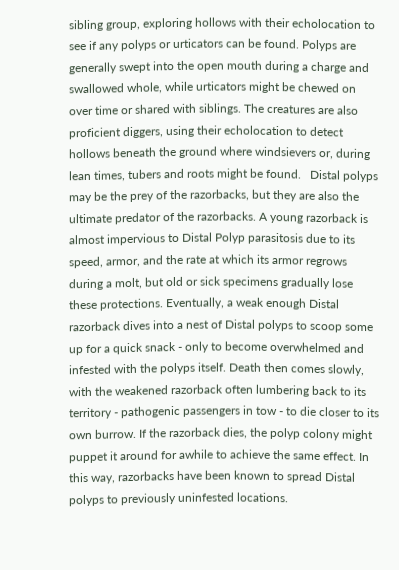sibling group, exploring hollows with their echolocation to see if any polyps or urticators can be found. Polyps are generally swept into the open mouth during a charge and swallowed whole, while urticators might be chewed on over time or shared with siblings. The creatures are also proficient diggers, using their echolocation to detect hollows beneath the ground where windsievers or, during lean times, tubers and roots might be found.   Distal polyps may be the prey of the razorbacks, but they are also the ultimate predator of the razorbacks. A young razorback is almost impervious to Distal Polyp parasitosis due to its speed, armor, and the rate at which its armor regrows during a molt, but old or sick specimens gradually lose these protections. Eventually, a weak enough Distal razorback dives into a nest of Distal polyps to scoop some up for a quick snack - only to become overwhelmed and infested with the polyps itself. Death then comes slowly, with the weakened razorback often lumbering back to its territory - pathogenic passengers in tow - to die closer to its own burrow. If the razorback dies, the polyp colony might puppet it around for awhile to achieve the same effect. In this way, razorbacks have been known to spread Distal polyps to previously uninfested locations.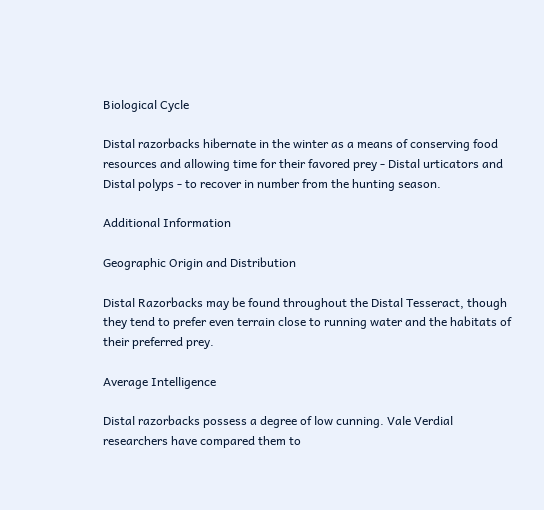Biological Cycle

Distal razorbacks hibernate in the winter as a means of conserving food resources and allowing time for their favored prey - Distal urticators and Distal polyps - to recover in number from the hunting season.

Additional Information

Geographic Origin and Distribution

Distal Razorbacks may be found throughout the Distal Tesseract, though they tend to prefer even terrain close to running water and the habitats of their preferred prey.

Average Intelligence

Distal razorbacks possess a degree of low cunning. Vale Verdial researchers have compared them to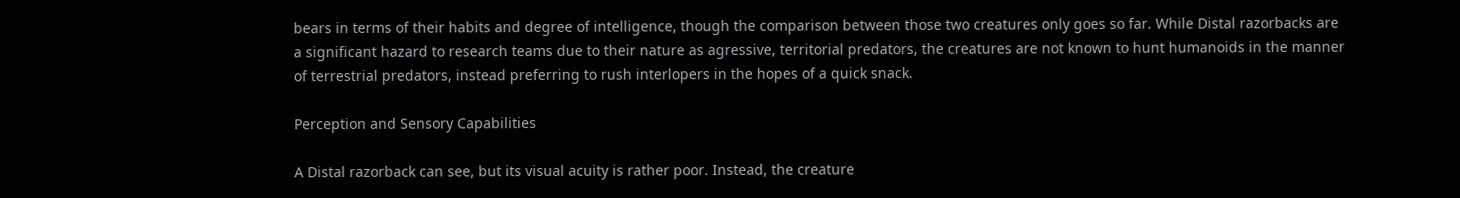bears in terms of their habits and degree of intelligence, though the comparison between those two creatures only goes so far. While Distal razorbacks are a significant hazard to research teams due to their nature as agressive, territorial predators, the creatures are not known to hunt humanoids in the manner of terrestrial predators, instead preferring to rush interlopers in the hopes of a quick snack.

Perception and Sensory Capabilities

A Distal razorback can see, but its visual acuity is rather poor. Instead, the creature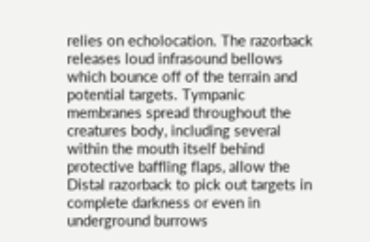relies on echolocation. The razorback releases loud infrasound bellows which bounce off of the terrain and potential targets. Tympanic membranes spread throughout the creatures body, including several within the mouth itself behind protective baffling flaps, allow the Distal razorback to pick out targets in complete darkness or even in underground burrows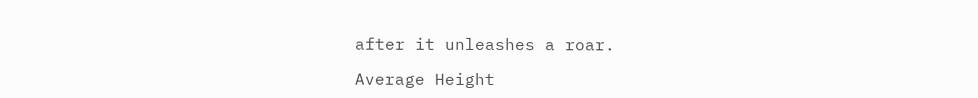after it unleashes a roar.

Average Height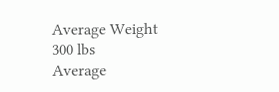Average Weight
300 lbs
Average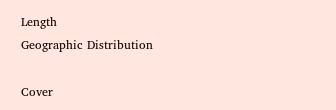Length
Geographic Distribution

Cover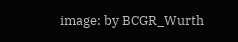image: by BCGR_Wurth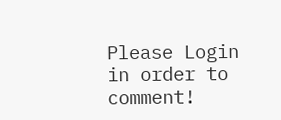Please Login in order to comment!